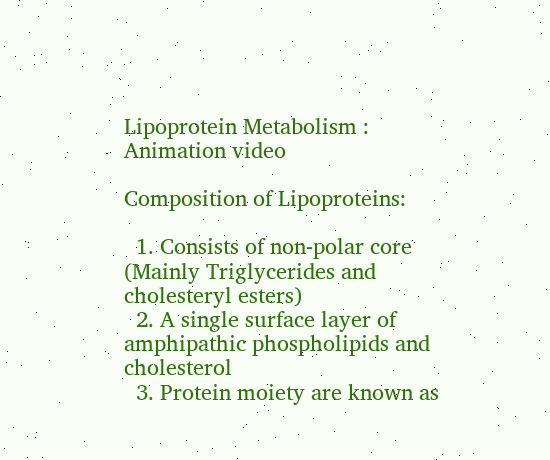Lipoprotein Metabolism : Animation video

Composition of Lipoproteins:

  1. Consists of non-polar core (Mainly Triglycerides and cholesteryl esters)
  2. A single surface layer of amphipathic phospholipids and cholesterol
  3. Protein moiety are known as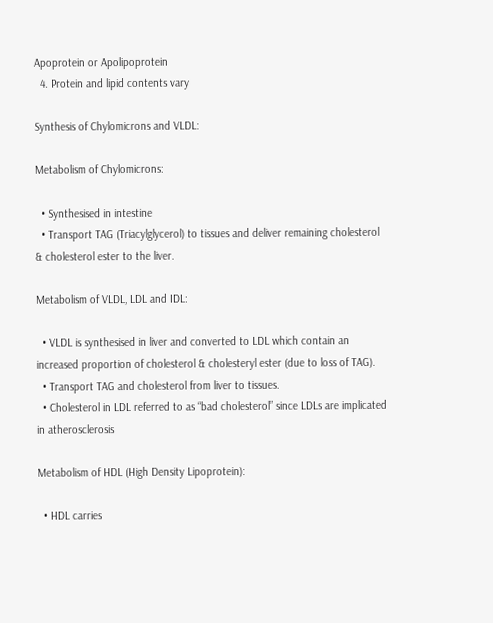Apoprotein or Apolipoprotein
  4. Protein and lipid contents vary

Synthesis of Chylomicrons and VLDL:

Metabolism of Chylomicrons:

  • Synthesised in intestine
  • Transport TAG (Triacylglycerol) to tissues and deliver remaining cholesterol & cholesterol ester to the liver.

Metabolism of VLDL, LDL and IDL:

  • VLDL is synthesised in liver and converted to LDL which contain an increased proportion of cholesterol & cholesteryl ester (due to loss of TAG).
  • Transport TAG and cholesterol from liver to tissues.
  • Cholesterol in LDL referred to as “bad cholesterol” since LDLs are implicated in atherosclerosis

Metabolism of HDL (High Density Lipoprotein):

  • HDL carries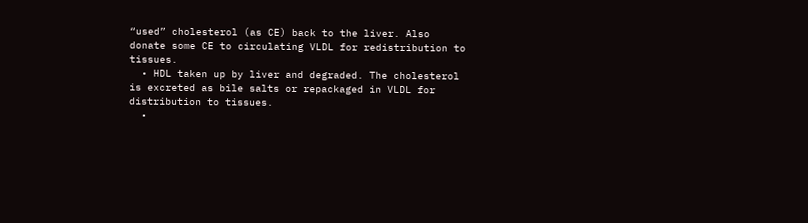“used” cholesterol (as CE) back to the liver. Also donate some CE to circulating VLDL for redistribution to tissues.
  • HDL taken up by liver and degraded. The cholesterol is excreted as bile salts or repackaged in VLDL for distribution to tissues.
  •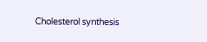Cholesterol synthesis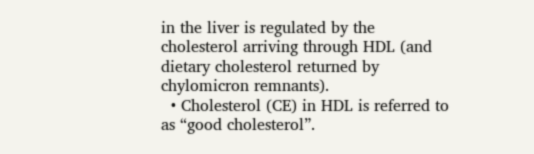in the liver is regulated by the cholesterol arriving through HDL (and dietary cholesterol returned by chylomicron remnants).
  • Cholesterol (CE) in HDL is referred to as “good cholesterol”.